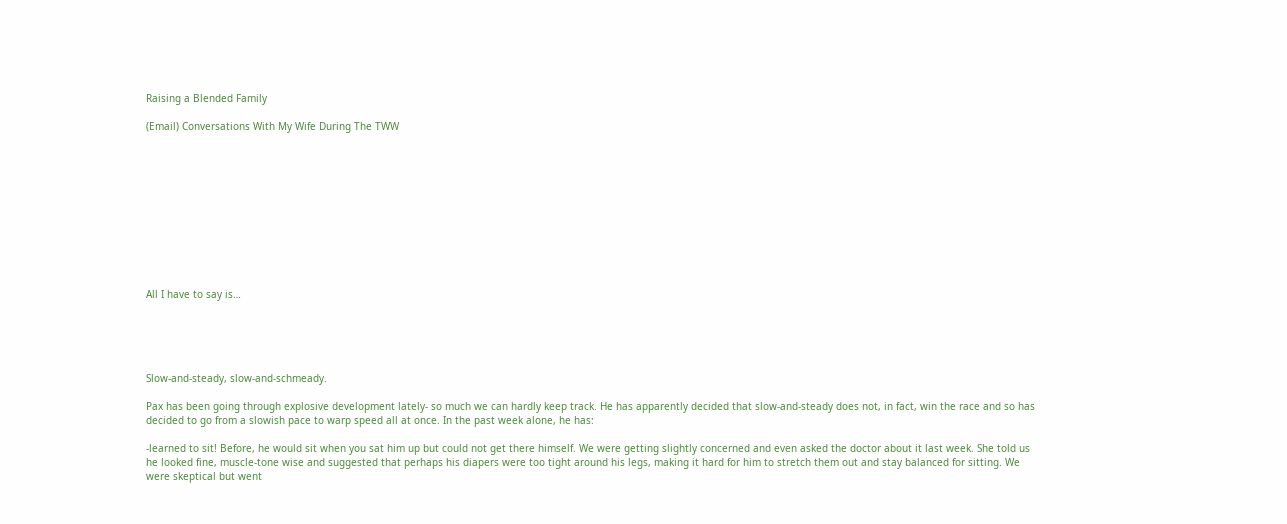Raising a Blended Family

(Email) Conversations With My Wife During The TWW











All I have to say is…





Slow-and-steady, slow-and-schmeady.

Pax has been going through explosive development lately- so much we can hardly keep track. He has apparently decided that slow-and-steady does not, in fact, win the race and so has decided to go from a slowish pace to warp speed all at once. In the past week alone, he has:

-learned to sit! Before, he would sit when you sat him up but could not get there himself. We were getting slightly concerned and even asked the doctor about it last week. She told us he looked fine, muscle-tone wise and suggested that perhaps his diapers were too tight around his legs, making it hard for him to stretch them out and stay balanced for sitting. We were skeptical but went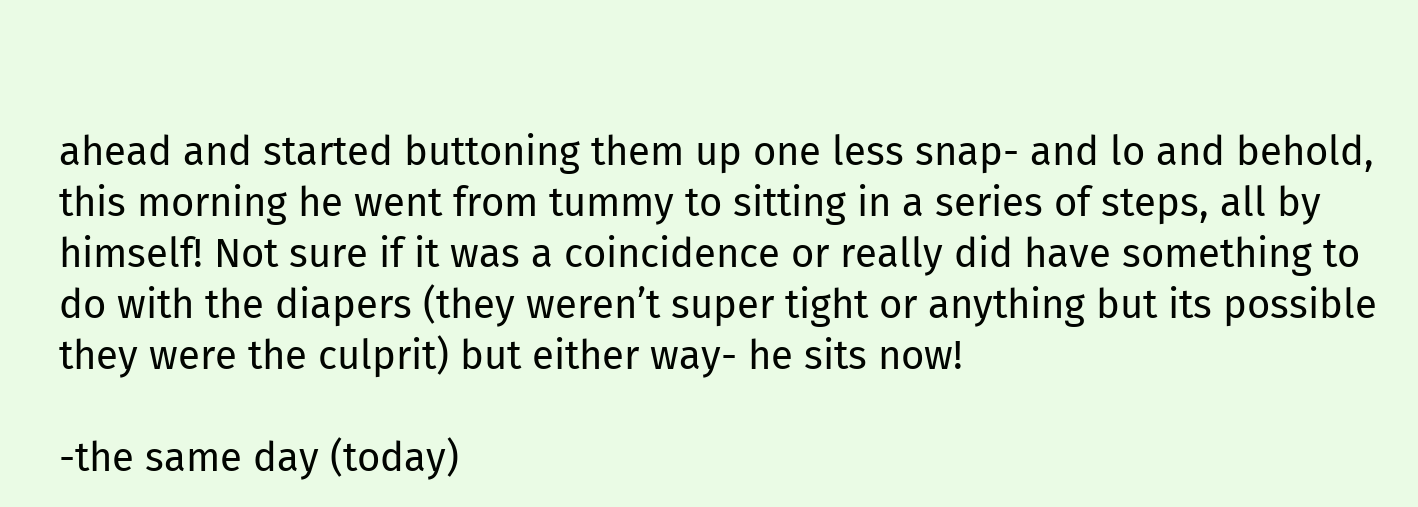ahead and started buttoning them up one less snap- and lo and behold, this morning he went from tummy to sitting in a series of steps, all by himself! Not sure if it was a coincidence or really did have something to do with the diapers (they weren’t super tight or anything but its possible they were the culprit) but either way- he sits now!

-the same day (today)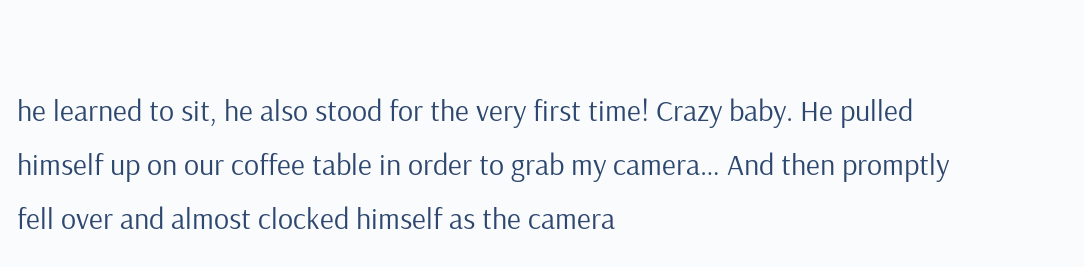he learned to sit, he also stood for the very first time! Crazy baby. He pulled himself up on our coffee table in order to grab my camera… And then promptly fell over and almost clocked himself as the camera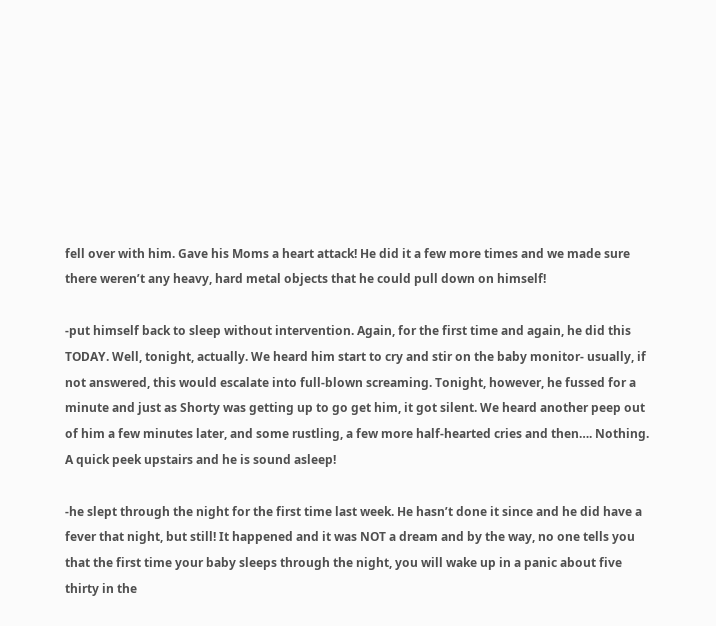fell over with him. Gave his Moms a heart attack! He did it a few more times and we made sure there weren’t any heavy, hard metal objects that he could pull down on himself!

-put himself back to sleep without intervention. Again, for the first time and again, he did this TODAY. Well, tonight, actually. We heard him start to cry and stir on the baby monitor- usually, if not answered, this would escalate into full-blown screaming. Tonight, however, he fussed for a minute and just as Shorty was getting up to go get him, it got silent. We heard another peep out of him a few minutes later, and some rustling, a few more half-hearted cries and then…. Nothing. A quick peek upstairs and he is sound asleep!

-he slept through the night for the first time last week. He hasn’t done it since and he did have a fever that night, but still! It happened and it was NOT a dream and by the way, no one tells you that the first time your baby sleeps through the night, you will wake up in a panic about five thirty in the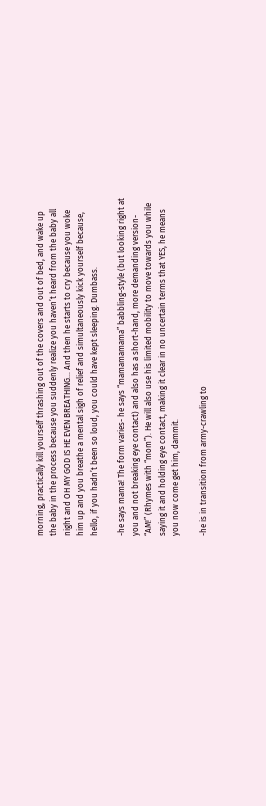morning, practically kill yourself thrashing out of the covers and out of bed, and wake up the baby in the process because you suddenly realize you haven’t heard from the baby all night and OH MY GOD IS HE EVEN BREATHING… And then he starts to cry because you woke him up and you breathe a mental sigh of relief and simultaneously kick yourself because, hello, if you hadn’t been so loud, you could have kept sleeping. Dumbass.

-he says mama! The form varies- he says “mamamamama” babbling-style (but looking right at you and not breaking eye contact) and also has a short-hand, more demanding version- “AM!” (Rhymes with “mom”). He will also use his limited mobility to move towards you while saying it and holding eye contact, making it clear in no uncertain terms that YES, he means you now come get him, dammit.

-he is in transition from army-crawling to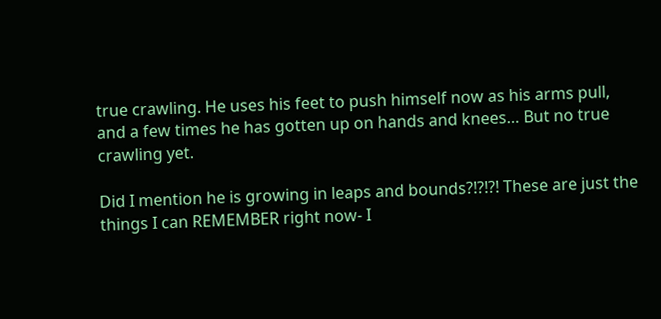true crawling. He uses his feet to push himself now as his arms pull, and a few times he has gotten up on hands and knees… But no true crawling yet.

Did I mention he is growing in leaps and bounds?!?!?! These are just the things I can REMEMBER right now- I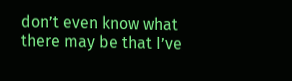don’t even know what there may be that I’ve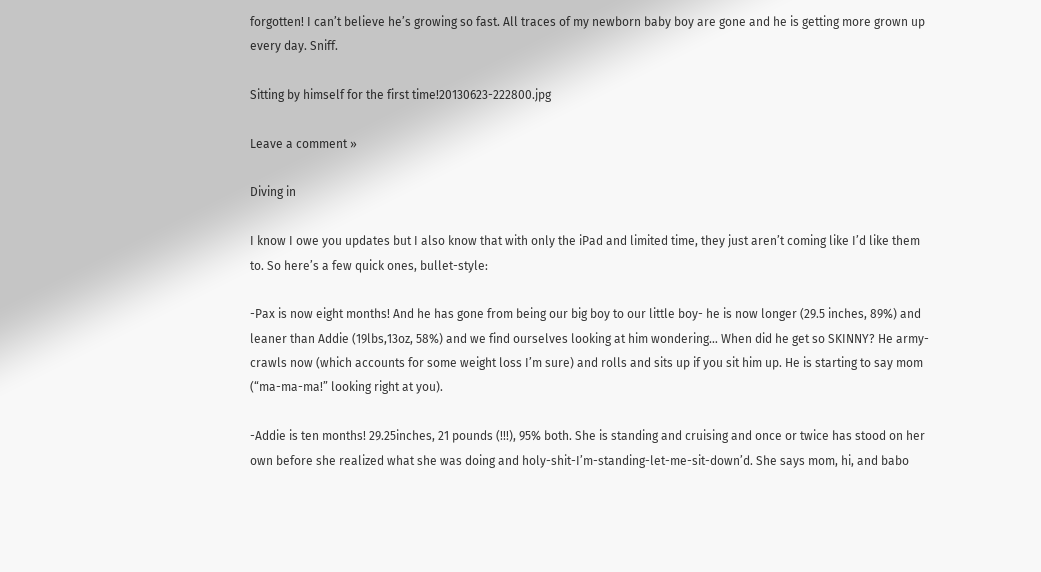forgotten! I can’t believe he’s growing so fast. All traces of my newborn baby boy are gone and he is getting more grown up every day. Sniff.

Sitting by himself for the first time!20130623-222800.jpg

Leave a comment »

Diving in

I know I owe you updates but I also know that with only the iPad and limited time, they just aren’t coming like I’d like them to. So here’s a few quick ones, bullet-style:

-Pax is now eight months! And he has gone from being our big boy to our little boy- he is now longer (29.5 inches, 89%) and leaner than Addie (19lbs,13oz, 58%) and we find ourselves looking at him wondering… When did he get so SKINNY? He army-crawls now (which accounts for some weight loss I’m sure) and rolls and sits up if you sit him up. He is starting to say mom (“ma-ma-ma!” looking right at you).

-Addie is ten months! 29.25inches, 21 pounds (!!!), 95% both. She is standing and cruising and once or twice has stood on her own before she realized what she was doing and holy-shit-I’m-standing-let-me-sit-down’d. She says mom, hi, and babo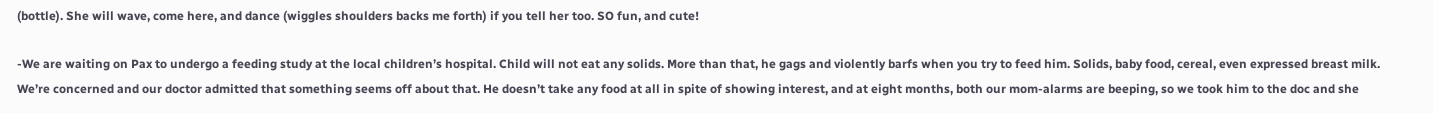(bottle). She will wave, come here, and dance (wiggles shoulders backs me forth) if you tell her too. SO fun, and cute!

-We are waiting on Pax to undergo a feeding study at the local children’s hospital. Child will not eat any solids. More than that, he gags and violently barfs when you try to feed him. Solids, baby food, cereal, even expressed breast milk. We’re concerned and our doctor admitted that something seems off about that. He doesn’t take any food at all in spite of showing interest, and at eight months, both our mom-alarms are beeping, so we took him to the doc and she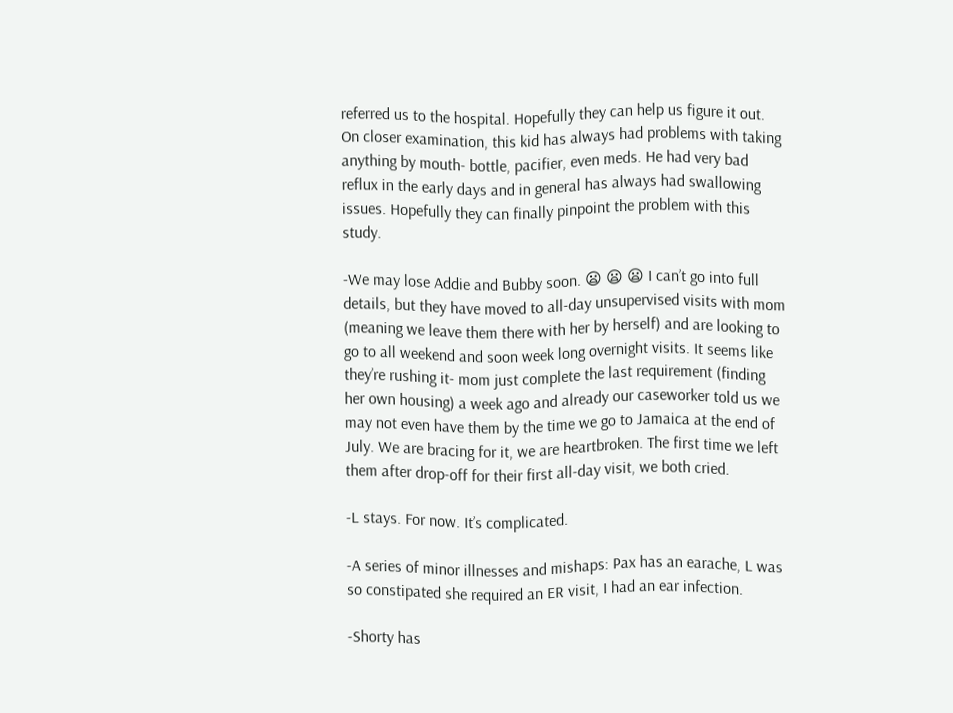referred us to the hospital. Hopefully they can help us figure it out. On closer examination, this kid has always had problems with taking anything by mouth- bottle, pacifier, even meds. He had very bad reflux in the early days and in general has always had swallowing issues. Hopefully they can finally pinpoint the problem with this study.

-We may lose Addie and Bubby soon. 😦 😦 😦 I can’t go into full details, but they have moved to all-day unsupervised visits with mom (meaning we leave them there with her by herself) and are looking to go to all weekend and soon week long overnight visits. It seems like they’re rushing it- mom just complete the last requirement (finding her own housing) a week ago and already our caseworker told us we may not even have them by the time we go to Jamaica at the end of July. We are bracing for it, we are heartbroken. The first time we left them after drop-off for their first all-day visit, we both cried.

-L stays. For now. It’s complicated.

-A series of minor illnesses and mishaps: Pax has an earache, L was so constipated she required an ER visit, I had an ear infection.

-Shorty has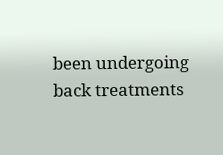been undergoing back treatments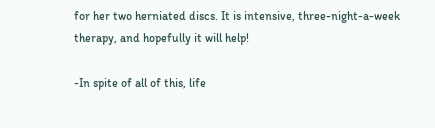for her two herniated discs. It is intensive, three-night-a-week therapy, and hopefully it will help!

-In spite of all of this, life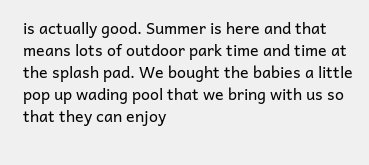is actually good. Summer is here and that means lots of outdoor park time and time at the splash pad. We bought the babies a little pop up wading pool that we bring with us so that they can enjoy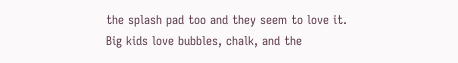the splash pad too and they seem to love it. Big kids love bubbles, chalk, and the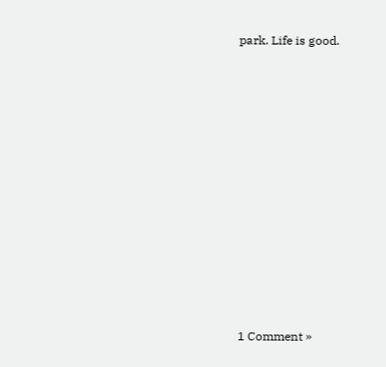park. Life is good.


















1 Comment »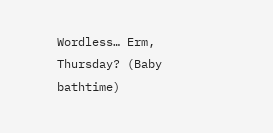Wordless… Erm, Thursday? (Baby bathtime)